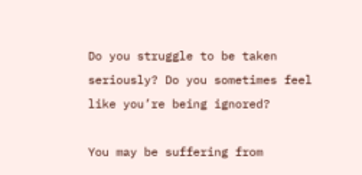Do you struggle to be taken seriously? Do you sometimes feel like you’re being ignored?

You may be suffering from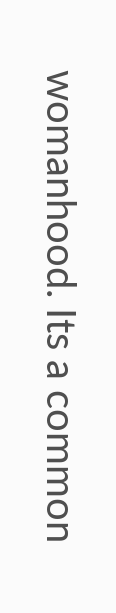womanhood. Its a common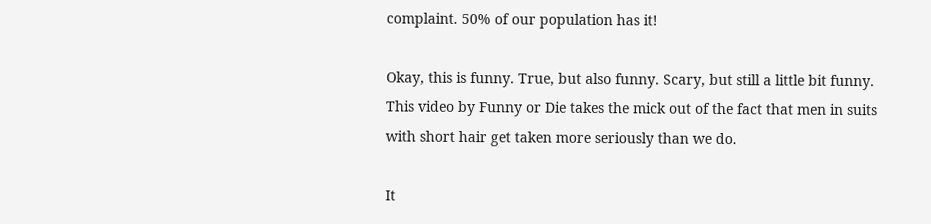complaint. 50% of our population has it!

Okay, this is funny. True, but also funny. Scary, but still a little bit funny. This video by Funny or Die takes the mick out of the fact that men in suits with short hair get taken more seriously than we do.

It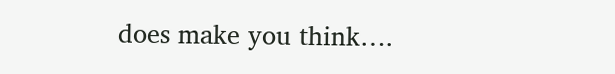does make you think….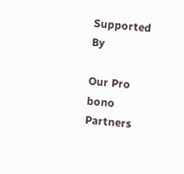Supported By

Our Pro bono Partners